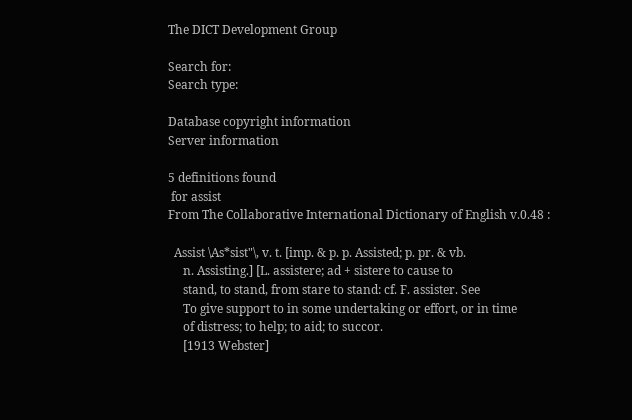The DICT Development Group

Search for:
Search type:

Database copyright information
Server information

5 definitions found
 for assist
From The Collaborative International Dictionary of English v.0.48 :

  Assist \As*sist"\, v. t. [imp. & p. p. Assisted; p. pr. & vb.
     n. Assisting.] [L. assistere; ad + sistere to cause to
     stand, to stand, from stare to stand: cf. F. assister. See
     To give support to in some undertaking or effort, or in time
     of distress; to help; to aid; to succor.
     [1913 Webster]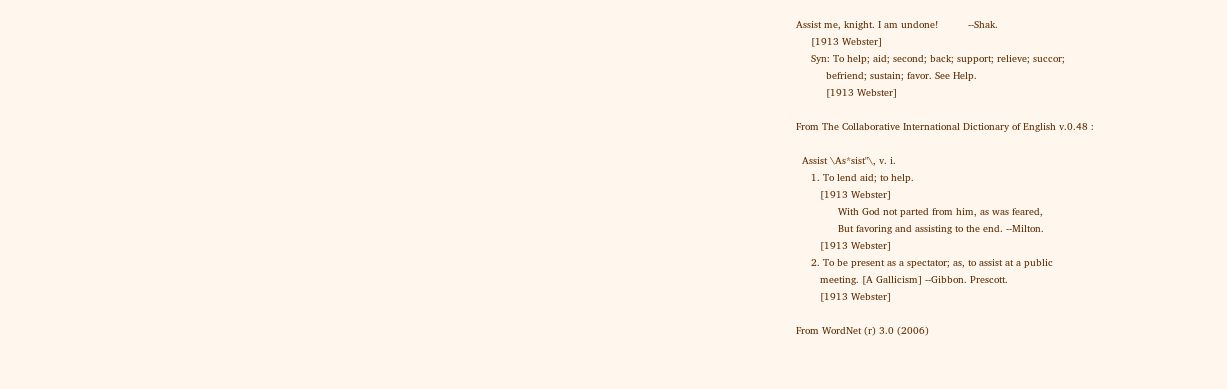Assist me, knight. I am undone!          --Shak.
     [1913 Webster]
     Syn: To help; aid; second; back; support; relieve; succor;
          befriend; sustain; favor. See Help.
          [1913 Webster]

From The Collaborative International Dictionary of English v.0.48 :

  Assist \As*sist"\, v. i.
     1. To lend aid; to help.
        [1913 Webster]
              With God not parted from him, as was feared,
              But favoring and assisting to the end. --Milton.
        [1913 Webster]
     2. To be present as a spectator; as, to assist at a public
        meeting. [A Gallicism] --Gibbon. Prescott.
        [1913 Webster]

From WordNet (r) 3.0 (2006)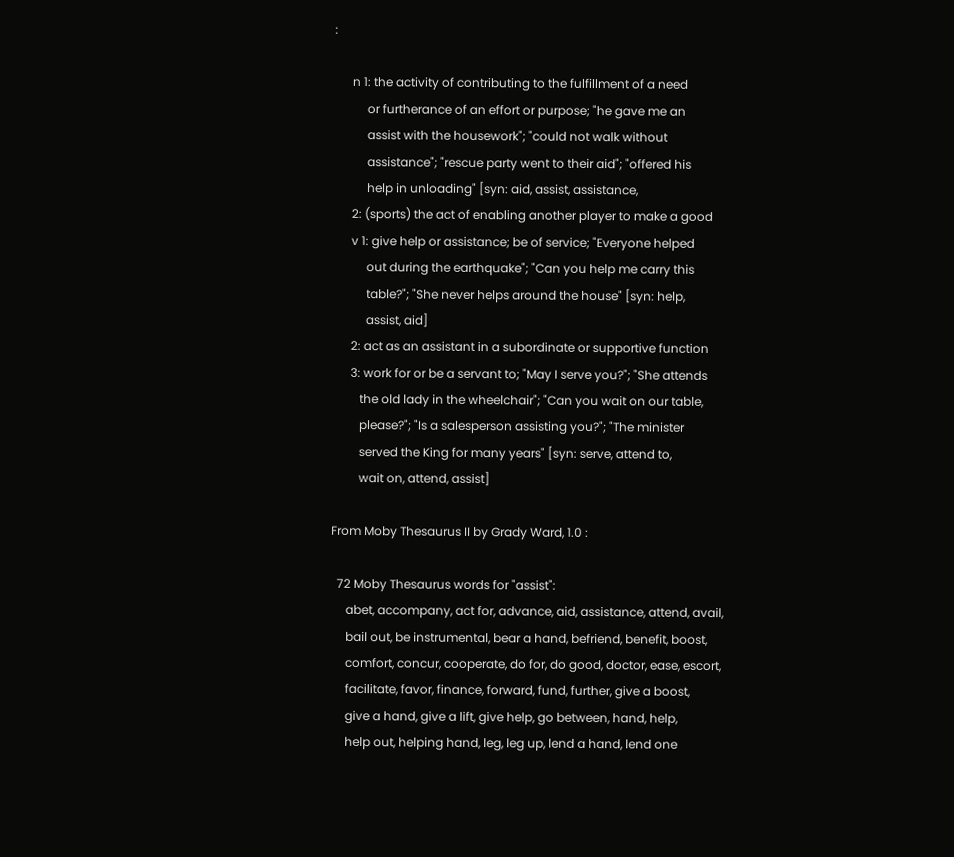:

      n 1: the activity of contributing to the fulfillment of a need
           or furtherance of an effort or purpose; "he gave me an
           assist with the housework"; "could not walk without
           assistance"; "rescue party went to their aid"; "offered his
           help in unloading" [syn: aid, assist, assistance,
      2: (sports) the act of enabling another player to make a good
      v 1: give help or assistance; be of service; "Everyone helped
           out during the earthquake"; "Can you help me carry this
           table?"; "She never helps around the house" [syn: help,
           assist, aid]
      2: act as an assistant in a subordinate or supportive function
      3: work for or be a servant to; "May I serve you?"; "She attends
         the old lady in the wheelchair"; "Can you wait on our table,
         please?"; "Is a salesperson assisting you?"; "The minister
         served the King for many years" [syn: serve, attend to,
         wait on, attend, assist]

From Moby Thesaurus II by Grady Ward, 1.0 :

  72 Moby Thesaurus words for "assist":
     abet, accompany, act for, advance, aid, assistance, attend, avail,
     bail out, be instrumental, bear a hand, befriend, benefit, boost,
     comfort, concur, cooperate, do for, do good, doctor, ease, escort,
     facilitate, favor, finance, forward, fund, further, give a boost,
     give a hand, give a lift, give help, go between, hand, help,
     help out, helping hand, leg, leg up, lend a hand, lend one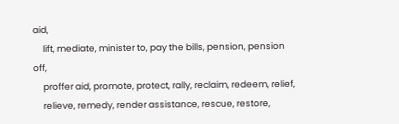aid,
     lift, mediate, minister to, pay the bills, pension, pension off,
     proffer aid, promote, protect, rally, reclaim, redeem, relief,
     relieve, remedy, render assistance, rescue, restore,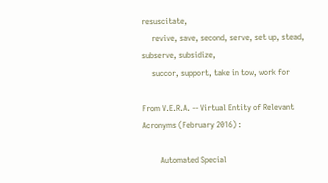resuscitate,
     revive, save, second, serve, set up, stead, subserve, subsidize,
     succor, support, take in tow, work for

From V.E.R.A. -- Virtual Entity of Relevant Acronyms (February 2016) :

         Automated Special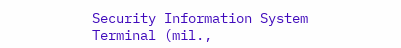Security Information System Terminal (mil.,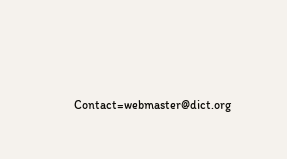Contact=webmaster@dict.org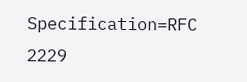Specification=RFC 2229